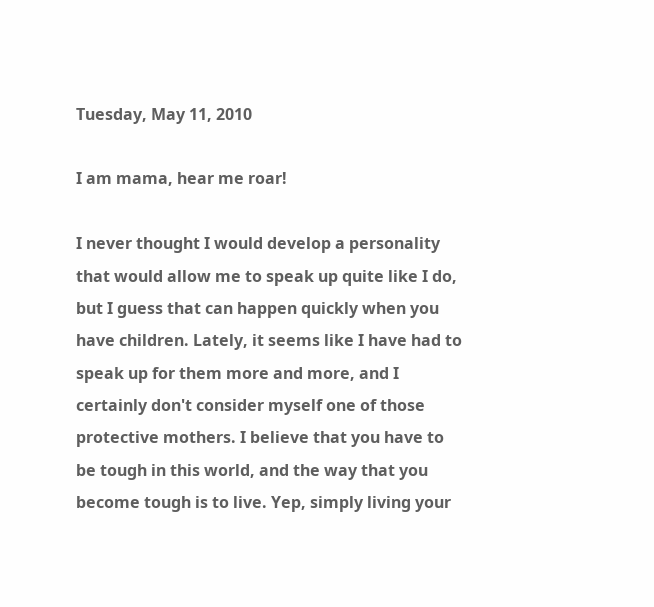Tuesday, May 11, 2010

I am mama, hear me roar!

I never thought I would develop a personality that would allow me to speak up quite like I do, but I guess that can happen quickly when you have children. Lately, it seems like I have had to speak up for them more and more, and I certainly don't consider myself one of those protective mothers. I believe that you have to be tough in this world, and the way that you become tough is to live. Yep, simply living your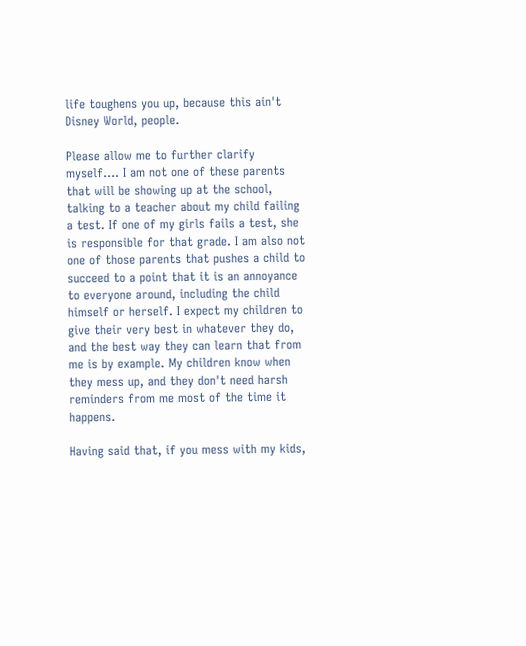life toughens you up, because this ain't Disney World, people.

Please allow me to further clarify myself.... I am not one of these parents that will be showing up at the school, talking to a teacher about my child failing a test. If one of my girls fails a test, she is responsible for that grade. I am also not one of those parents that pushes a child to succeed to a point that it is an annoyance to everyone around, including the child himself or herself. I expect my children to give their very best in whatever they do, and the best way they can learn that from me is by example. My children know when they mess up, and they don't need harsh reminders from me most of the time it happens.

Having said that, if you mess with my kids,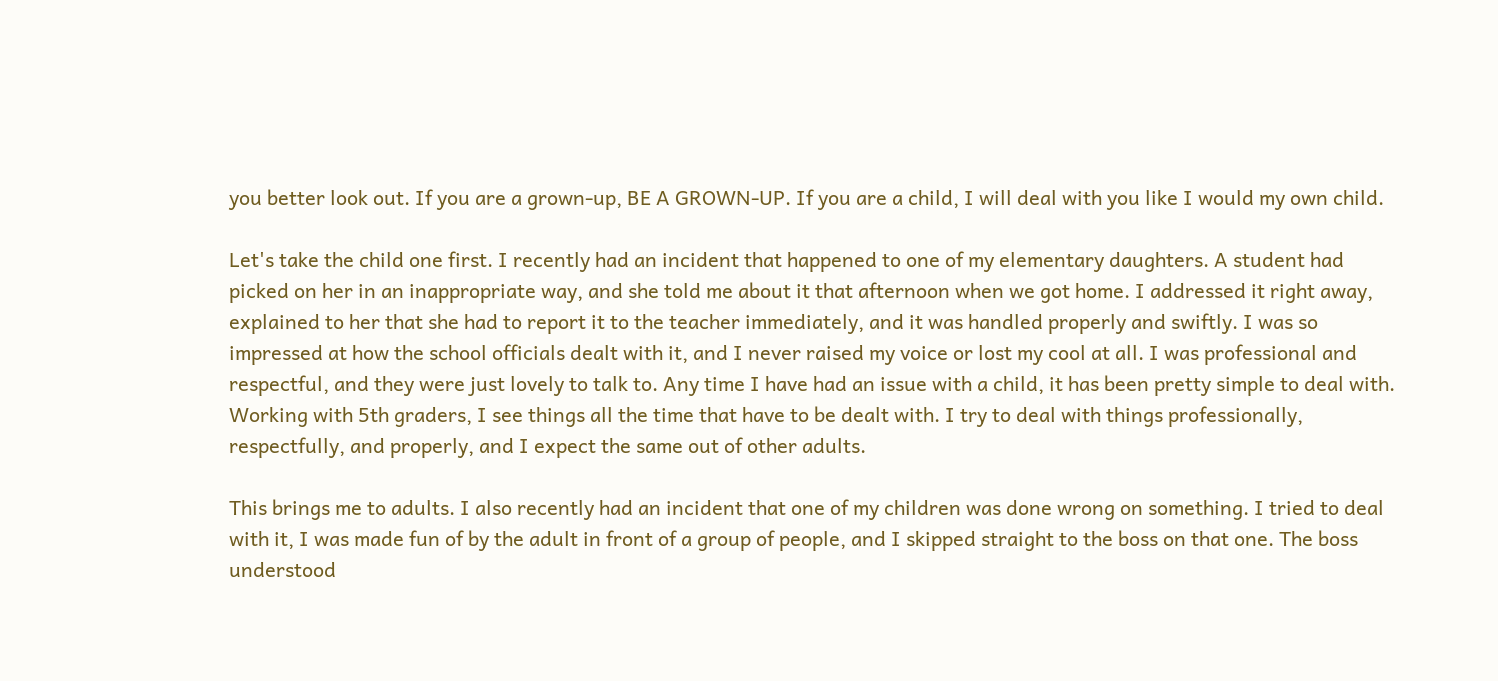you better look out. If you are a grown-up, BE A GROWN-UP. If you are a child, I will deal with you like I would my own child.

Let's take the child one first. I recently had an incident that happened to one of my elementary daughters. A student had picked on her in an inappropriate way, and she told me about it that afternoon when we got home. I addressed it right away, explained to her that she had to report it to the teacher immediately, and it was handled properly and swiftly. I was so impressed at how the school officials dealt with it, and I never raised my voice or lost my cool at all. I was professional and respectful, and they were just lovely to talk to. Any time I have had an issue with a child, it has been pretty simple to deal with. Working with 5th graders, I see things all the time that have to be dealt with. I try to deal with things professionally, respectfully, and properly, and I expect the same out of other adults.

This brings me to adults. I also recently had an incident that one of my children was done wrong on something. I tried to deal with it, I was made fun of by the adult in front of a group of people, and I skipped straight to the boss on that one. The boss understood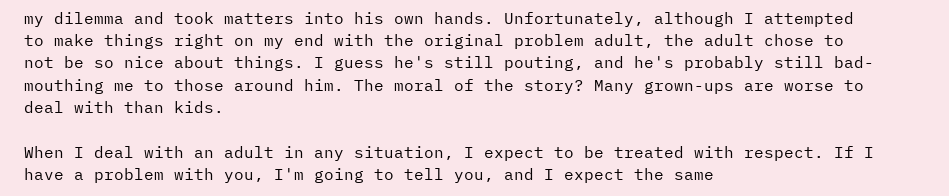my dilemma and took matters into his own hands. Unfortunately, although I attempted to make things right on my end with the original problem adult, the adult chose to not be so nice about things. I guess he's still pouting, and he's probably still bad-mouthing me to those around him. The moral of the story? Many grown-ups are worse to deal with than kids.

When I deal with an adult in any situation, I expect to be treated with respect. If I have a problem with you, I'm going to tell you, and I expect the same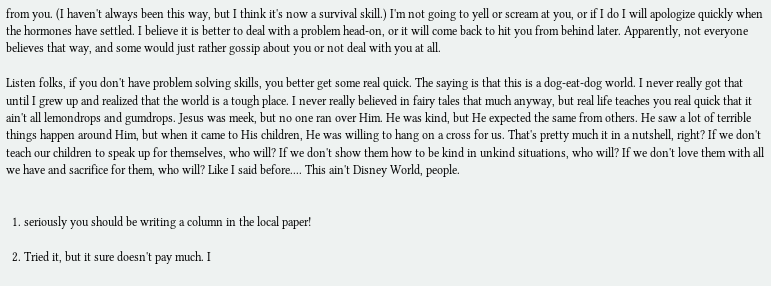from you. (I haven't always been this way, but I think it's now a survival skill.) I'm not going to yell or scream at you, or if I do I will apologize quickly when the hormones have settled. I believe it is better to deal with a problem head-on, or it will come back to hit you from behind later. Apparently, not everyone believes that way, and some would just rather gossip about you or not deal with you at all.

Listen folks, if you don't have problem solving skills, you better get some real quick. The saying is that this is a dog-eat-dog world. I never really got that until I grew up and realized that the world is a tough place. I never really believed in fairy tales that much anyway, but real life teaches you real quick that it ain't all lemondrops and gumdrops. Jesus was meek, but no one ran over Him. He was kind, but He expected the same from others. He saw a lot of terrible things happen around Him, but when it came to His children, He was willing to hang on a cross for us. That's pretty much it in a nutshell, right? If we don't teach our children to speak up for themselves, who will? If we don't show them how to be kind in unkind situations, who will? If we don't love them with all we have and sacrifice for them, who will? Like I said before.... This ain't Disney World, people.


  1. seriously you should be writing a column in the local paper!

  2. Tried it, but it sure doesn't pay much. I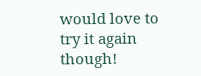would love to try it again though!